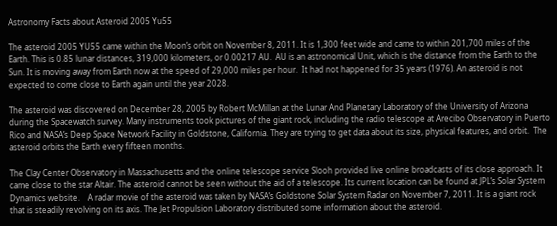Astronomy Facts about Asteroid 2005 Yu55

The asteroid 2005 YU55 came within the Moon’s orbit on November 8, 2011. It is 1,300 feet wide and came to within 201,700 miles of the Earth. This is 0.85 lunar distances, 319,000 kilometers, or 0.00217 AU.  AU is an astronomical Unit, which is the distance from the Earth to the Sun. It is moving away from Earth now at the speed of 29,000 miles per hour.  It had not happened for 35 years (1976). An asteroid is not expected to come close to Earth again until the year 2028.

The asteroid was discovered on December 28, 2005 by Robert McMillan at the Lunar And Planetary Laboratory of the University of Arizona during the Spacewatch survey. Many instruments took pictures of the giant rock, including the radio telescope at Arecibo Observatory in Puerto Rico and NASA’s Deep Space Network Facility in Goldstone, California. They are trying to get data about its size, physical features, and orbit.  The asteroid orbits the Earth every fifteen months.

The Clay Center Observatory in Massachusetts and the online telescope service Slooh provided live online broadcasts of its close approach. It came close to the star Altair. The asteroid cannot be seen without the aid of a telescope. Its current location can be found at JPL’s Solar System Dynamics website.    A radar movie of the asteroid was taken by NASA’s Goldstone Solar System Radar on November 7, 2011. It is a giant rock that is steadily revolving on its axis. The Jet Propulsion Laboratory distributed some information about the asteroid.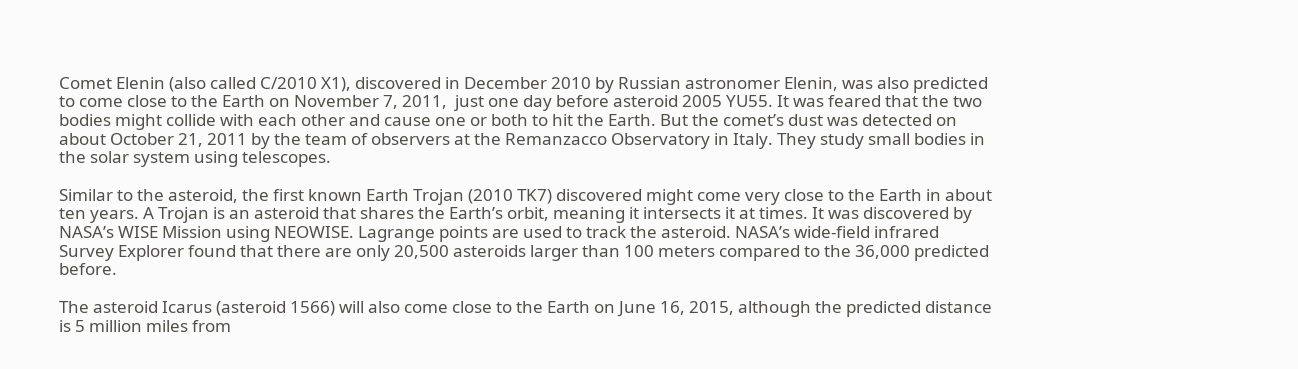Comet Elenin (also called C/2010 X1), discovered in December 2010 by Russian astronomer Elenin, was also predicted to come close to the Earth on November 7, 2011,  just one day before asteroid 2005 YU55. It was feared that the two bodies might collide with each other and cause one or both to hit the Earth. But the comet’s dust was detected on about October 21, 2011 by the team of observers at the Remanzacco Observatory in Italy. They study small bodies in the solar system using telescopes.

Similar to the asteroid, the first known Earth Trojan (2010 TK7) discovered might come very close to the Earth in about ten years. A Trojan is an asteroid that shares the Earth’s orbit, meaning it intersects it at times. It was discovered by NASA’s WISE Mission using NEOWISE. Lagrange points are used to track the asteroid. NASA’s wide-field infrared Survey Explorer found that there are only 20,500 asteroids larger than 100 meters compared to the 36,000 predicted before.

The asteroid Icarus (asteroid 1566) will also come close to the Earth on June 16, 2015, although the predicted distance is 5 million miles from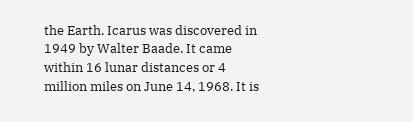the Earth. Icarus was discovered in 1949 by Walter Baade. It came within 16 lunar distances or 4 million miles on June 14, 1968. It is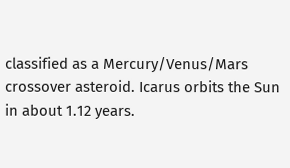classified as a Mercury/Venus/Mars crossover asteroid. Icarus orbits the Sun in about 1.12 years.